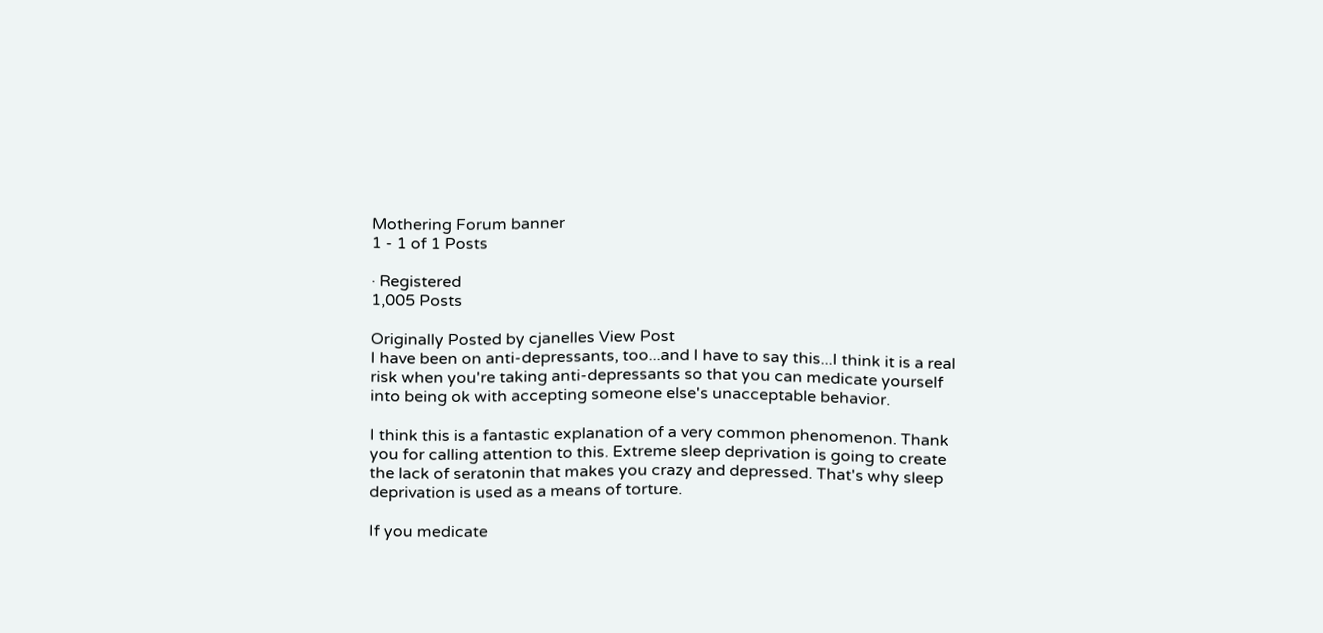Mothering Forum banner
1 - 1 of 1 Posts

· Registered
1,005 Posts

Originally Posted by cjanelles View Post
I have been on anti-depressants, too...and I have to say this...I think it is a real risk when you're taking anti-depressants so that you can medicate yourself into being ok with accepting someone else's unacceptable behavior.

I think this is a fantastic explanation of a very common phenomenon. Thank you for calling attention to this. Extreme sleep deprivation is going to create the lack of seratonin that makes you crazy and depressed. That's why sleep deprivation is used as a means of torture.

If you medicate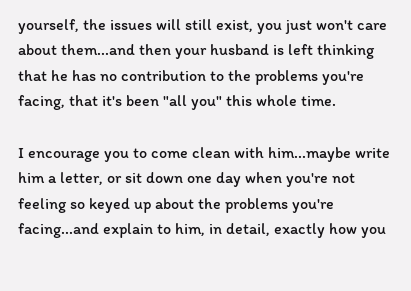yourself, the issues will still exist, you just won't care about them...and then your husband is left thinking that he has no contribution to the problems you're facing, that it's been "all you" this whole time.

I encourage you to come clean with him...maybe write him a letter, or sit down one day when you're not feeling so keyed up about the problems you're facing...and explain to him, in detail, exactly how you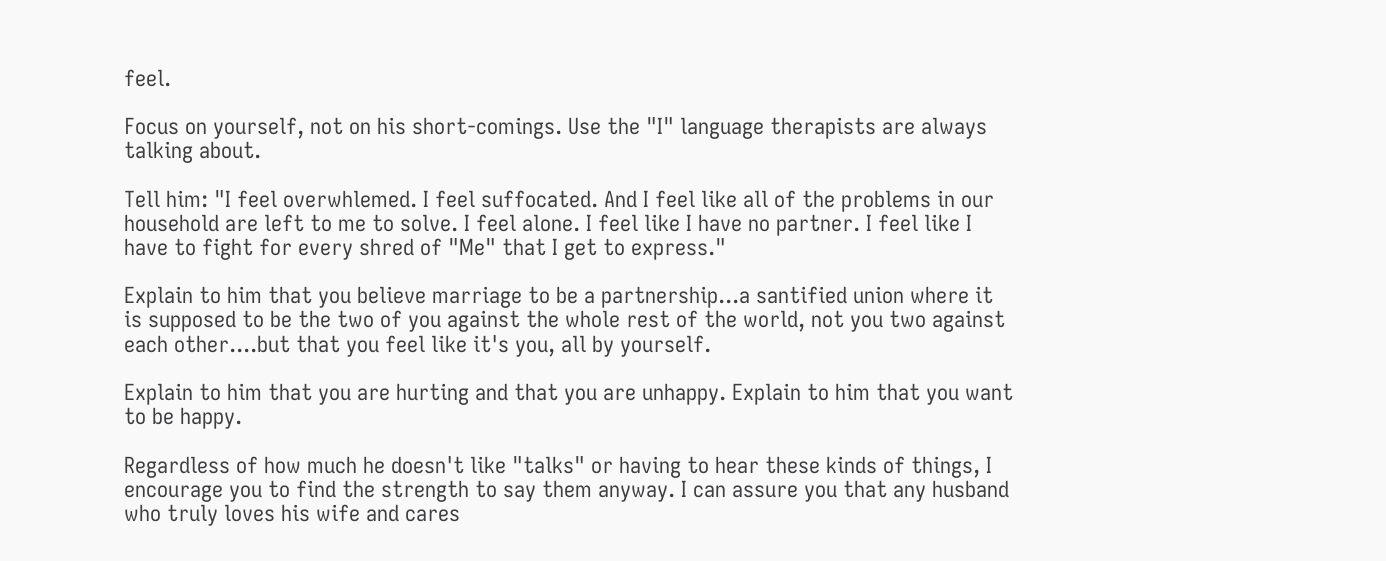feel.

Focus on yourself, not on his short-comings. Use the "I" language therapists are always talking about.

Tell him: "I feel overwhlemed. I feel suffocated. And I feel like all of the problems in our household are left to me to solve. I feel alone. I feel like I have no partner. I feel like I have to fight for every shred of "Me" that I get to express."

Explain to him that you believe marriage to be a partnership...a santified union where it is supposed to be the two of you against the whole rest of the world, not you two against each other....but that you feel like it's you, all by yourself.

Explain to him that you are hurting and that you are unhappy. Explain to him that you want to be happy.

Regardless of how much he doesn't like "talks" or having to hear these kinds of things, I encourage you to find the strength to say them anyway. I can assure you that any husband who truly loves his wife and cares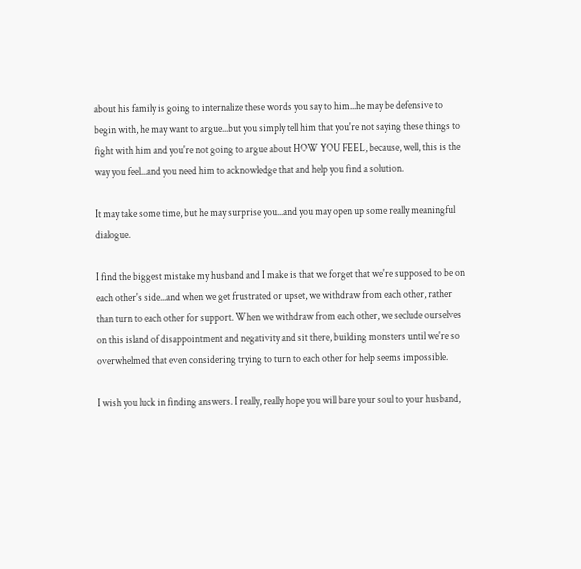about his family is going to internalize these words you say to him...he may be defensive to begin with, he may want to argue...but you simply tell him that you're not saying these things to fight with him and you're not going to argue about HOW YOU FEEL, because, well, this is the way you feel...and you need him to acknowledge that and help you find a solution.

It may take some time, but he may surprise you...and you may open up some really meaningful dialogue.

I find the biggest mistake my husband and I make is that we forget that we're supposed to be on each other's side...and when we get frustrated or upset, we withdraw from each other, rather than turn to each other for support. When we withdraw from each other, we seclude ourselves on this island of disappointment and negativity and sit there, building monsters until we're so overwhelmed that even considering trying to turn to each other for help seems impossible.

I wish you luck in finding answers. I really, really hope you will bare your soul to your husband,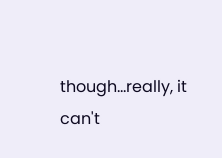though...really, it can't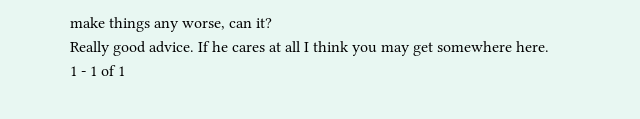make things any worse, can it?
Really good advice. If he cares at all I think you may get somewhere here.
1 - 1 of 1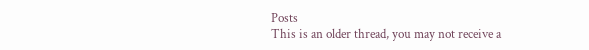Posts
This is an older thread, you may not receive a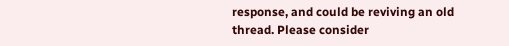response, and could be reviving an old thread. Please consider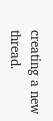creating a new thread.